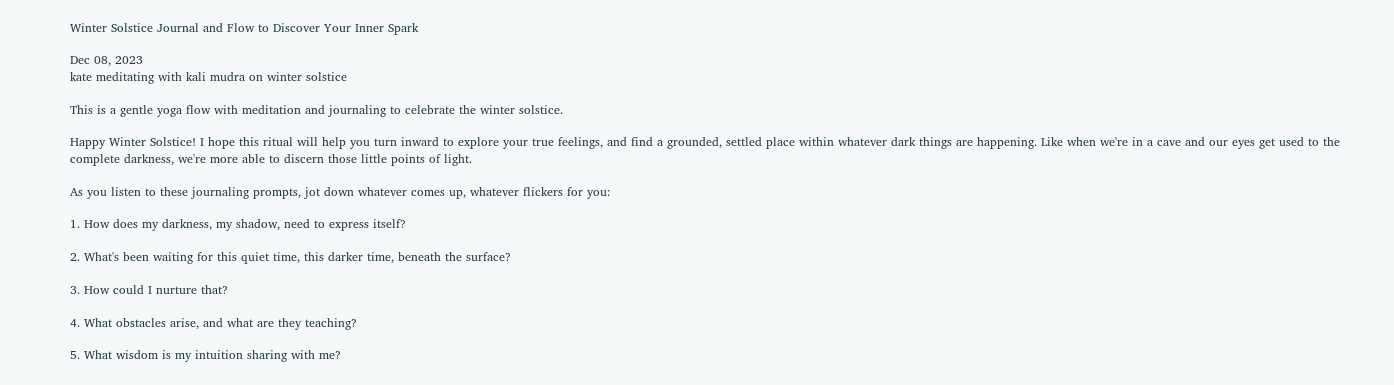Winter Solstice Journal and Flow to Discover Your Inner Spark

Dec 08, 2023
kate meditating with kali mudra on winter solstice

This is a gentle yoga flow with meditation and journaling to celebrate the winter solstice.

Happy Winter Solstice! I hope this ritual will help you turn inward to explore your true feelings, and find a grounded, settled place within whatever dark things are happening. Like when we're in a cave and our eyes get used to the complete darkness, we're more able to discern those little points of light.

As you listen to these journaling prompts, jot down whatever comes up, whatever flickers for you:

1. How does my darkness, my shadow, need to express itself?

2. What's been waiting for this quiet time, this darker time, beneath the surface?

3. How could I nurture that?

4. What obstacles arise, and what are they teaching?

5. What wisdom is my intuition sharing with me?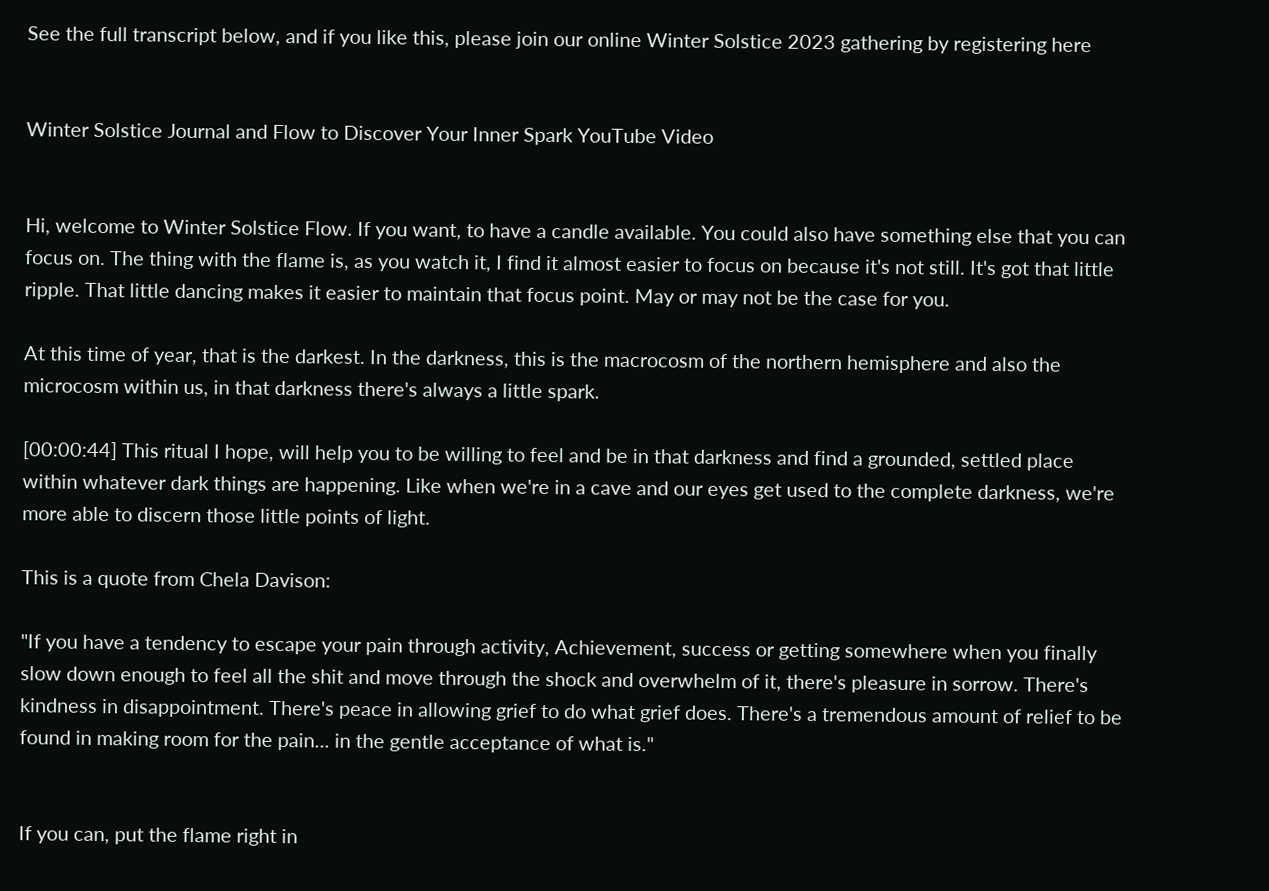See the full transcript below, and if you like this, please join our online Winter Solstice 2023 gathering by registering here


Winter Solstice Journal and Flow to Discover Your Inner Spark YouTube Video


Hi, welcome to Winter Solstice Flow. If you want, to have a candle available. You could also have something else that you can focus on. The thing with the flame is, as you watch it, I find it almost easier to focus on because it's not still. It's got that little ripple. That little dancing makes it easier to maintain that focus point. May or may not be the case for you.

At this time of year, that is the darkest. In the darkness, this is the macrocosm of the northern hemisphere and also the microcosm within us, in that darkness there's always a little spark.

[00:00:44] This ritual I hope, will help you to be willing to feel and be in that darkness and find a grounded, settled place within whatever dark things are happening. Like when we're in a cave and our eyes get used to the complete darkness, we're more able to discern those little points of light.

This is a quote from Chela Davison:

"If you have a tendency to escape your pain through activity, Achievement, success or getting somewhere when you finally slow down enough to feel all the shit and move through the shock and overwhelm of it, there's pleasure in sorrow. There's kindness in disappointment. There's peace in allowing grief to do what grief does. There's a tremendous amount of relief to be found in making room for the pain... in the gentle acceptance of what is."


If you can, put the flame right in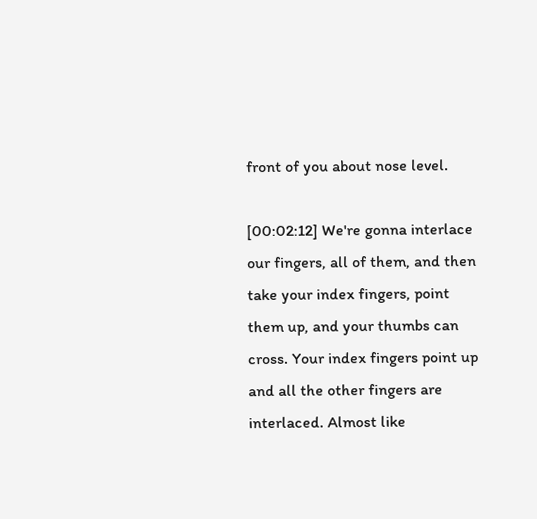front of you about nose level.

[00:02:12] We're gonna interlace our fingers, all of them, and then take your index fingers, point them up, and your thumbs can cross. Your index fingers point up and all the other fingers are interlaced. Almost like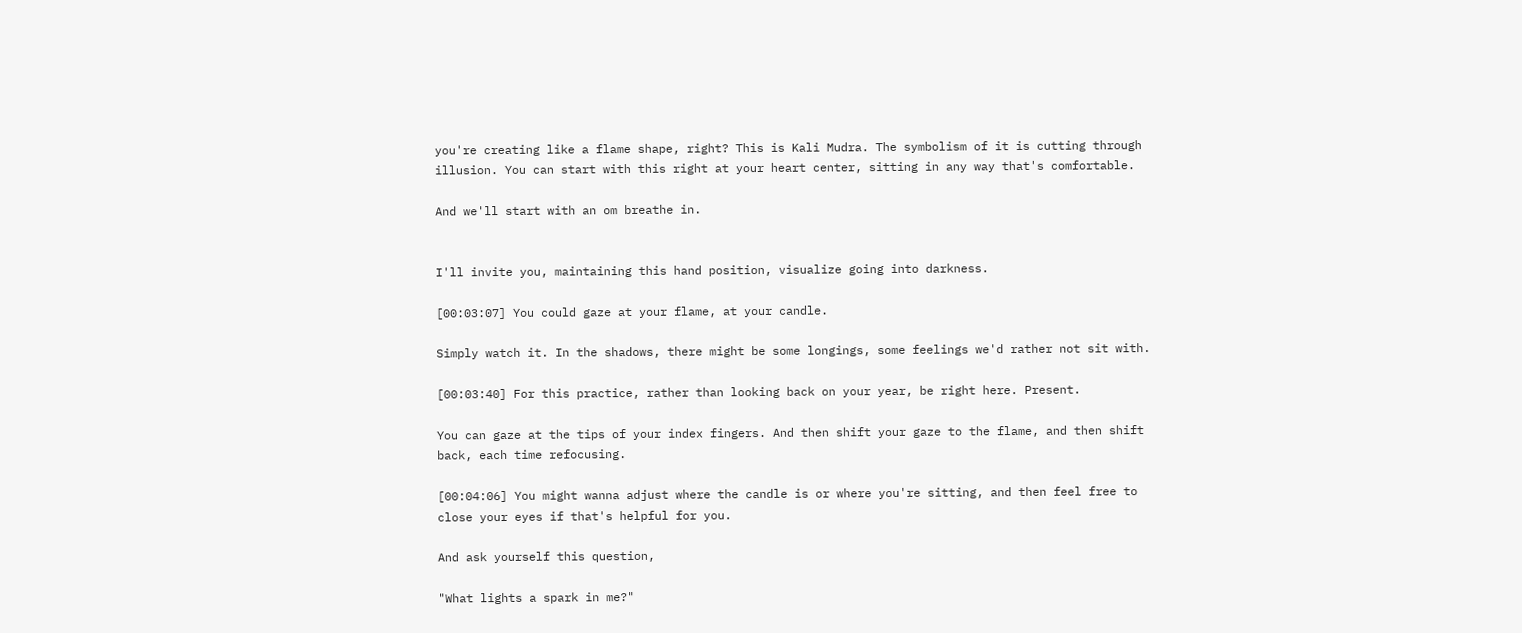you're creating like a flame shape, right? This is Kali Mudra. The symbolism of it is cutting through illusion. You can start with this right at your heart center, sitting in any way that's comfortable.

And we'll start with an om breathe in.


I'll invite you, maintaining this hand position, visualize going into darkness.

[00:03:07] You could gaze at your flame, at your candle.

Simply watch it. In the shadows, there might be some longings, some feelings we'd rather not sit with.

[00:03:40] For this practice, rather than looking back on your year, be right here. Present.

You can gaze at the tips of your index fingers. And then shift your gaze to the flame, and then shift back, each time refocusing.

[00:04:06] You might wanna adjust where the candle is or where you're sitting, and then feel free to close your eyes if that's helpful for you.

And ask yourself this question,

"What lights a spark in me?"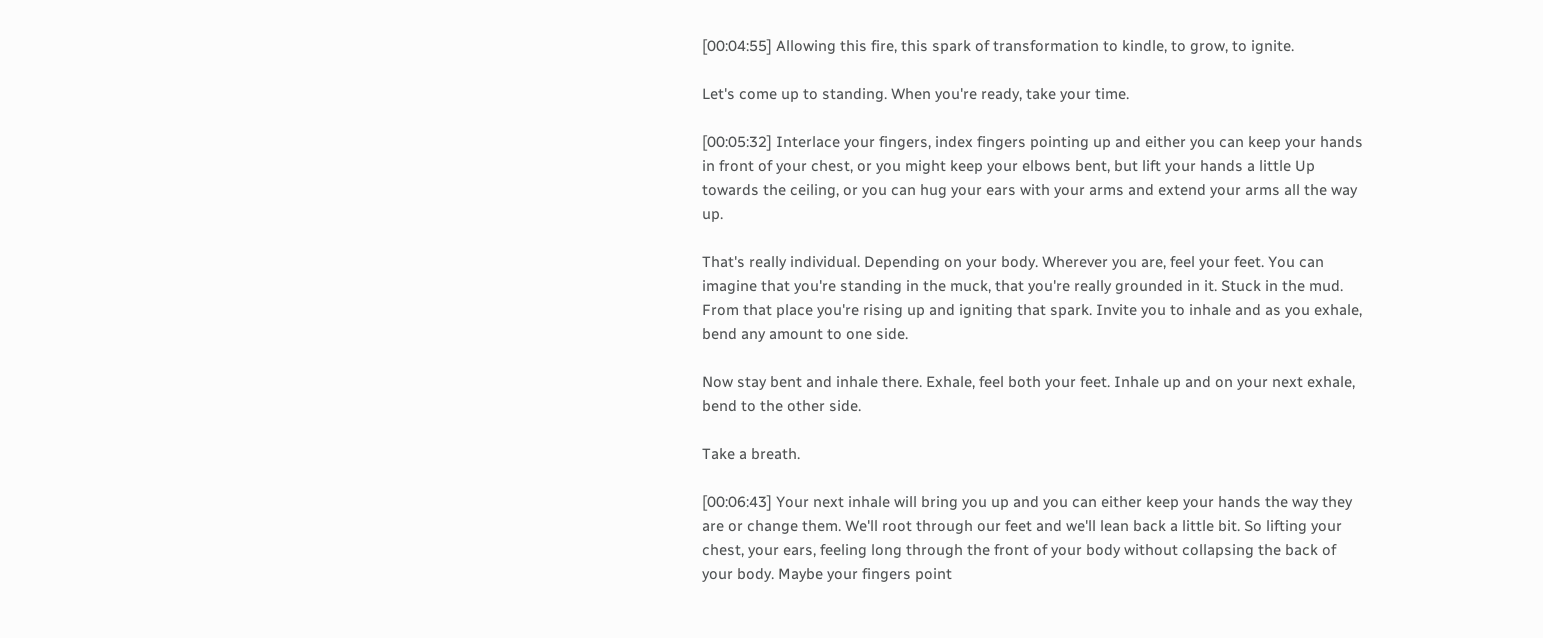[00:04:55] Allowing this fire, this spark of transformation to kindle, to grow, to ignite.

Let's come up to standing. When you're ready, take your time.

[00:05:32] Interlace your fingers, index fingers pointing up and either you can keep your hands in front of your chest, or you might keep your elbows bent, but lift your hands a little Up towards the ceiling, or you can hug your ears with your arms and extend your arms all the way up.

That's really individual. Depending on your body. Wherever you are, feel your feet. You can imagine that you're standing in the muck, that you're really grounded in it. Stuck in the mud. From that place you're rising up and igniting that spark. Invite you to inhale and as you exhale, bend any amount to one side.

Now stay bent and inhale there. Exhale, feel both your feet. Inhale up and on your next exhale, bend to the other side.

Take a breath.

[00:06:43] Your next inhale will bring you up and you can either keep your hands the way they are or change them. We'll root through our feet and we'll lean back a little bit. So lifting your chest, your ears, feeling long through the front of your body without collapsing the back of your body. Maybe your fingers point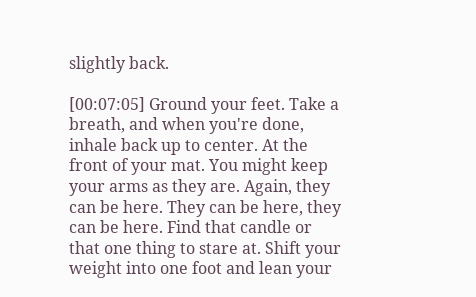slightly back.

[00:07:05] Ground your feet. Take a breath, and when you're done, inhale back up to center. At the front of your mat. You might keep your arms as they are. Again, they can be here. They can be here, they can be here. Find that candle or that one thing to stare at. Shift your weight into one foot and lean your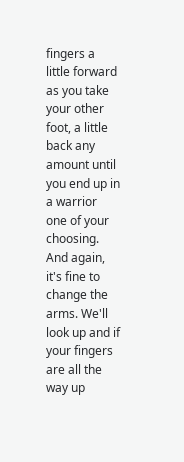fingers a little forward as you take your other foot, a little back any amount until you end up in a warrior one of your choosing. And again, it's fine to change the arms. We'll look up and if your fingers are all the way up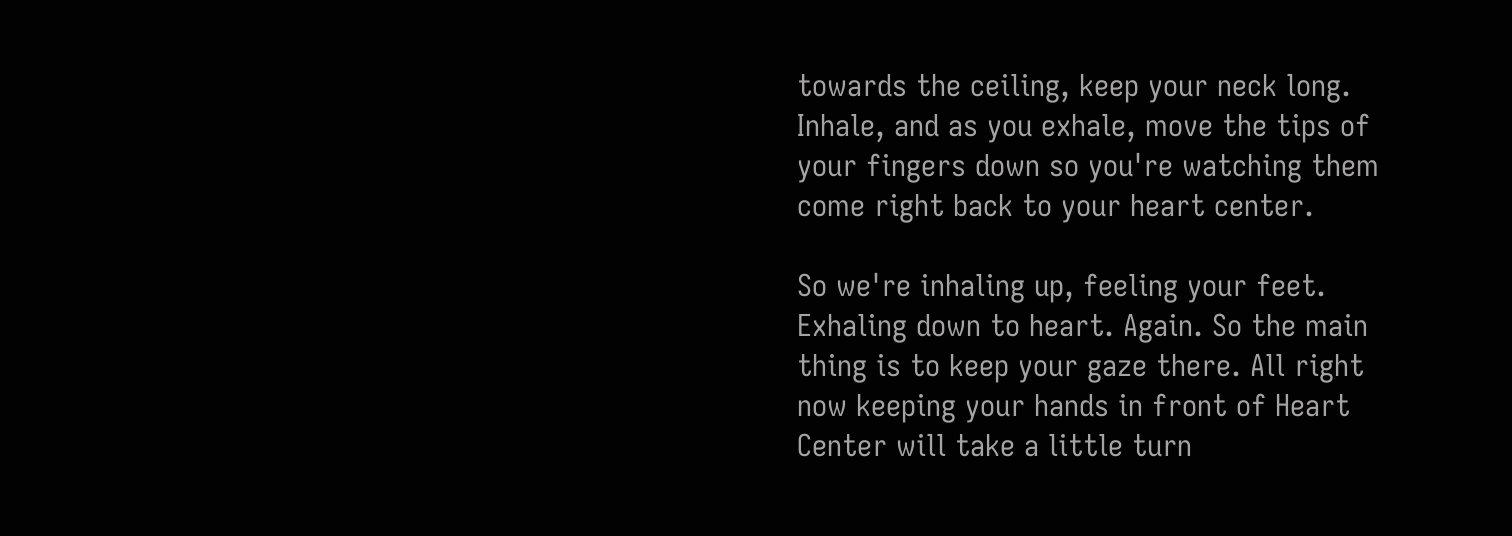towards the ceiling, keep your neck long. Inhale, and as you exhale, move the tips of your fingers down so you're watching them come right back to your heart center.

So we're inhaling up, feeling your feet. Exhaling down to heart. Again. So the main thing is to keep your gaze there. All right now keeping your hands in front of Heart Center will take a little turn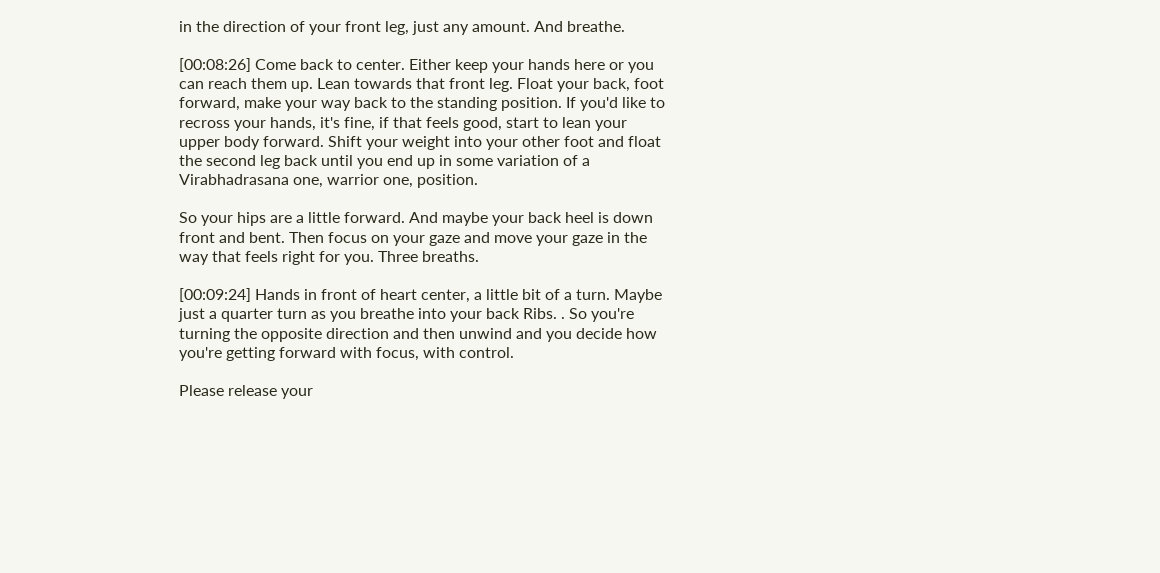in the direction of your front leg, just any amount. And breathe.

[00:08:26] Come back to center. Either keep your hands here or you can reach them up. Lean towards that front leg. Float your back, foot forward, make your way back to the standing position. If you'd like to recross your hands, it's fine, if that feels good, start to lean your upper body forward. Shift your weight into your other foot and float the second leg back until you end up in some variation of a Virabhadrasana one, warrior one, position.

So your hips are a little forward. And maybe your back heel is down front and bent. Then focus on your gaze and move your gaze in the way that feels right for you. Three breaths.

[00:09:24] Hands in front of heart center, a little bit of a turn. Maybe just a quarter turn as you breathe into your back Ribs. . So you're turning the opposite direction and then unwind and you decide how you're getting forward with focus, with control.

Please release your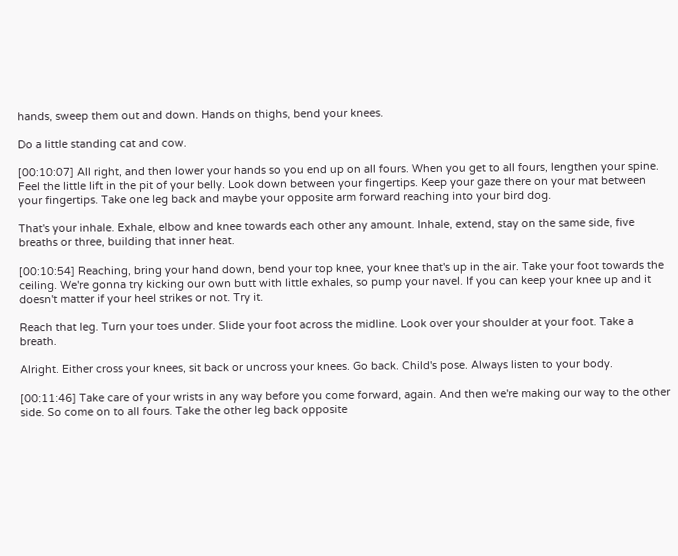hands, sweep them out and down. Hands on thighs, bend your knees.

Do a little standing cat and cow.

[00:10:07] All right, and then lower your hands so you end up on all fours. When you get to all fours, lengthen your spine. Feel the little lift in the pit of your belly. Look down between your fingertips. Keep your gaze there on your mat between your fingertips. Take one leg back and maybe your opposite arm forward reaching into your bird dog.

That's your inhale. Exhale, elbow and knee towards each other any amount. Inhale, extend, stay on the same side, five breaths or three, building that inner heat.

[00:10:54] Reaching, bring your hand down, bend your top knee, your knee that's up in the air. Take your foot towards the ceiling. We're gonna try kicking our own butt with little exhales, so pump your navel. If you can keep your knee up and it doesn't matter if your heel strikes or not. Try it.

Reach that leg. Turn your toes under. Slide your foot across the midline. Look over your shoulder at your foot. Take a breath.

Alright. Either cross your knees, sit back or uncross your knees. Go back. Child's pose. Always listen to your body.

[00:11:46] Take care of your wrists in any way before you come forward, again. And then we're making our way to the other side. So come on to all fours. Take the other leg back opposite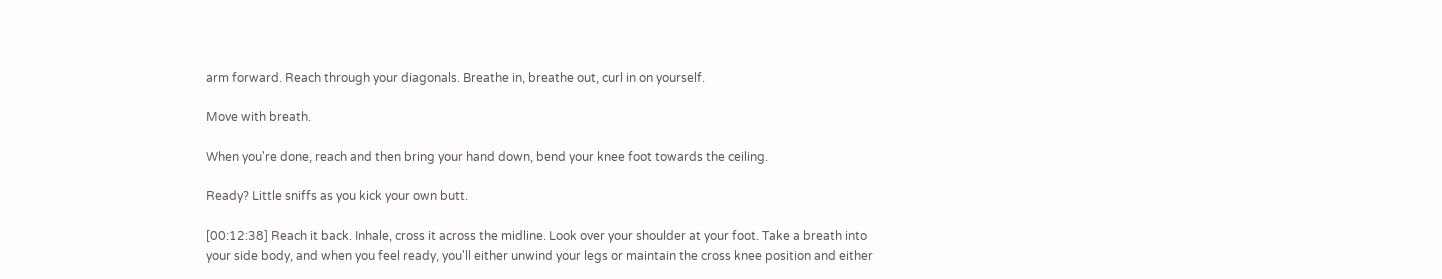arm forward. Reach through your diagonals. Breathe in, breathe out, curl in on yourself.

Move with breath.

When you're done, reach and then bring your hand down, bend your knee foot towards the ceiling.

Ready? Little sniffs as you kick your own butt.

[00:12:38] Reach it back. Inhale, cross it across the midline. Look over your shoulder at your foot. Take a breath into your side body, and when you feel ready, you'll either unwind your legs or maintain the cross knee position and either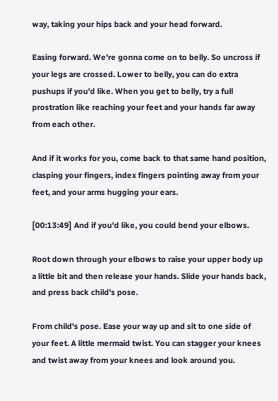way, taking your hips back and your head forward.

Easing forward. We're gonna come on to belly. So uncross if your legs are crossed. Lower to belly, you can do extra pushups if you'd like. When you get to belly, try a full prostration like reaching your feet and your hands far away from each other.

And if it works for you, come back to that same hand position, clasping your fingers, index fingers pointing away from your feet, and your arms hugging your ears.

[00:13:49] And if you'd like, you could bend your elbows.

Root down through your elbows to raise your upper body up a little bit and then release your hands. Slide your hands back, and press back child's pose.

From child's pose. Ease your way up and sit to one side of your feet. A little mermaid twist. You can stagger your knees and twist away from your knees and look around you.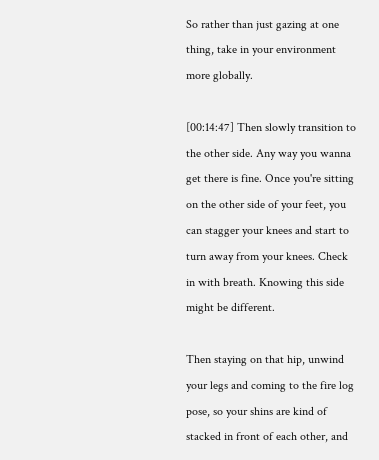So rather than just gazing at one thing, take in your environment more globally.

[00:14:47] Then slowly transition to the other side. Any way you wanna get there is fine. Once you're sitting on the other side of your feet, you can stagger your knees and start to turn away from your knees. Check in with breath. Knowing this side might be different.

Then staying on that hip, unwind your legs and coming to the fire log pose, so your shins are kind of stacked in front of each other, and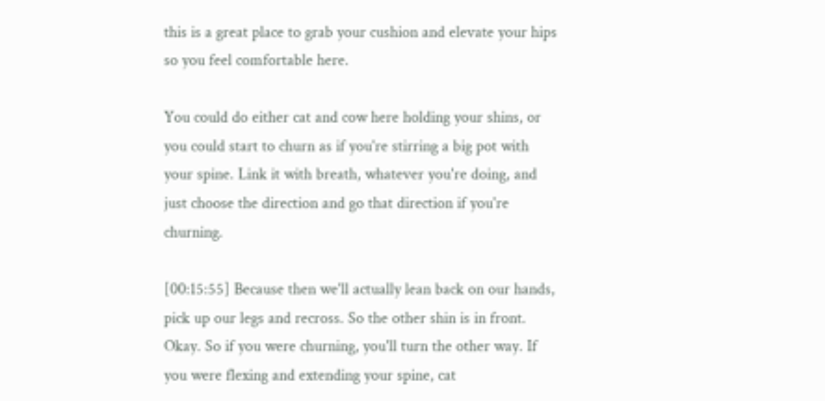this is a great place to grab your cushion and elevate your hips so you feel comfortable here.

You could do either cat and cow here holding your shins, or you could start to churn as if you're stirring a big pot with your spine. Link it with breath, whatever you're doing, and just choose the direction and go that direction if you're churning.

[00:15:55] Because then we'll actually lean back on our hands, pick up our legs and recross. So the other shin is in front. Okay. So if you were churning, you'll turn the other way. If you were flexing and extending your spine, cat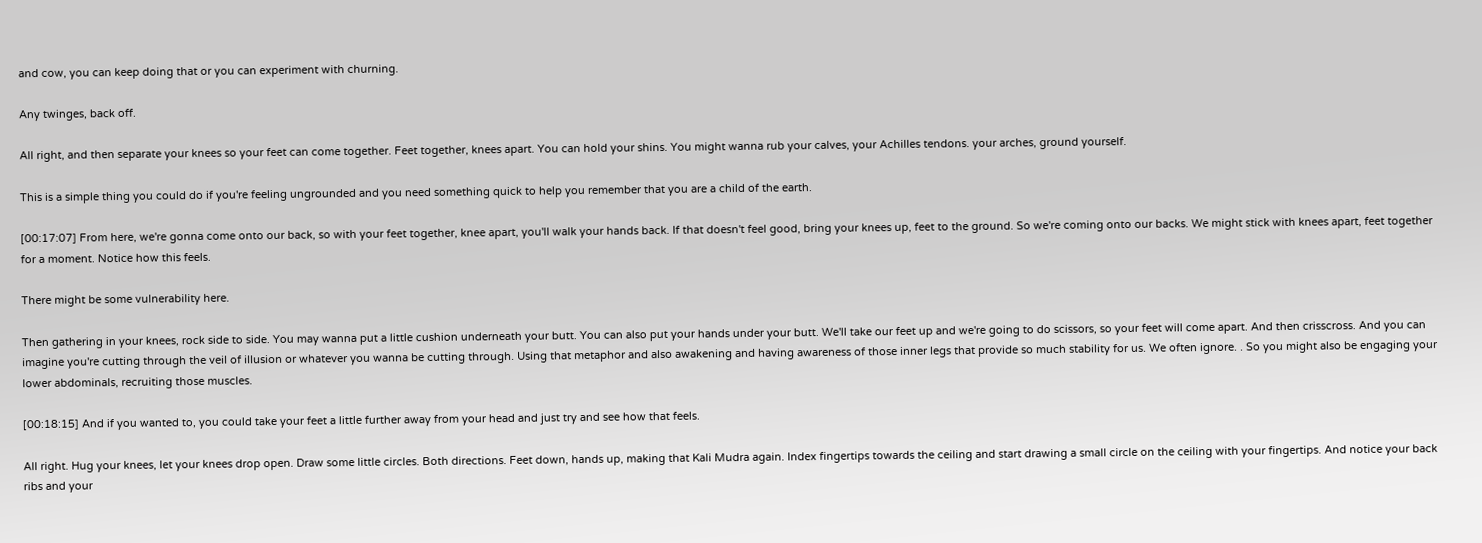and cow, you can keep doing that or you can experiment with churning.

Any twinges, back off.

All right, and then separate your knees so your feet can come together. Feet together, knees apart. You can hold your shins. You might wanna rub your calves, your Achilles tendons. your arches, ground yourself.

This is a simple thing you could do if you're feeling ungrounded and you need something quick to help you remember that you are a child of the earth.

[00:17:07] From here, we're gonna come onto our back, so with your feet together, knee apart, you'll walk your hands back. If that doesn't feel good, bring your knees up, feet to the ground. So we're coming onto our backs. We might stick with knees apart, feet together for a moment. Notice how this feels.

There might be some vulnerability here.

Then gathering in your knees, rock side to side. You may wanna put a little cushion underneath your butt. You can also put your hands under your butt. We'll take our feet up and we're going to do scissors, so your feet will come apart. And then crisscross. And you can imagine you're cutting through the veil of illusion or whatever you wanna be cutting through. Using that metaphor and also awakening and having awareness of those inner legs that provide so much stability for us. We often ignore. . So you might also be engaging your lower abdominals, recruiting those muscles.

[00:18:15] And if you wanted to, you could take your feet a little further away from your head and just try and see how that feels.

All right. Hug your knees, let your knees drop open. Draw some little circles. Both directions. Feet down, hands up, making that Kali Mudra again. Index fingertips towards the ceiling and start drawing a small circle on the ceiling with your fingertips. And notice your back ribs and your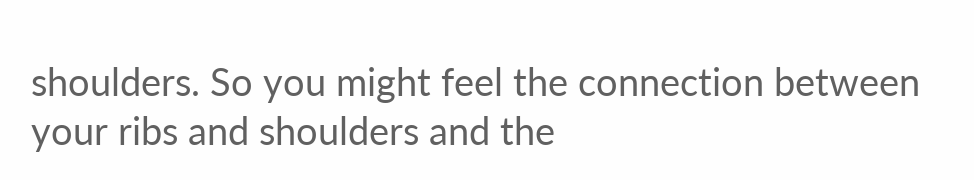shoulders. So you might feel the connection between your ribs and shoulders and the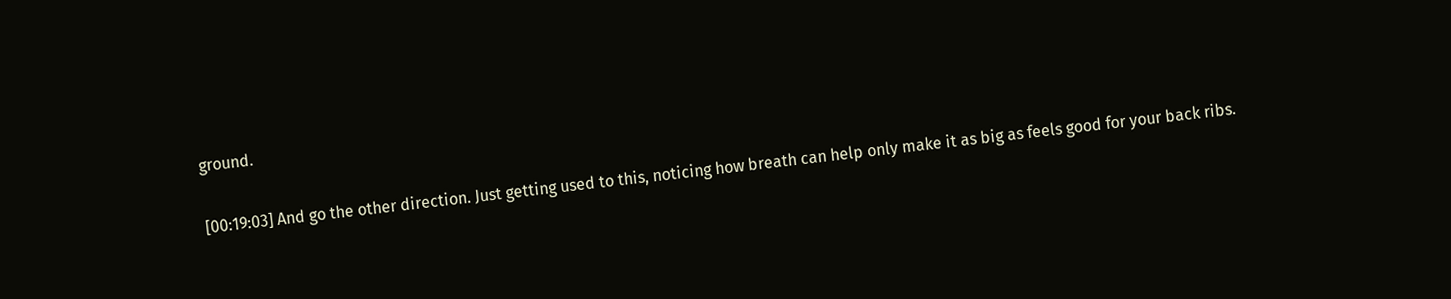ground.

[00:19:03] And go the other direction. Just getting used to this, noticing how breath can help only make it as big as feels good for your back ribs.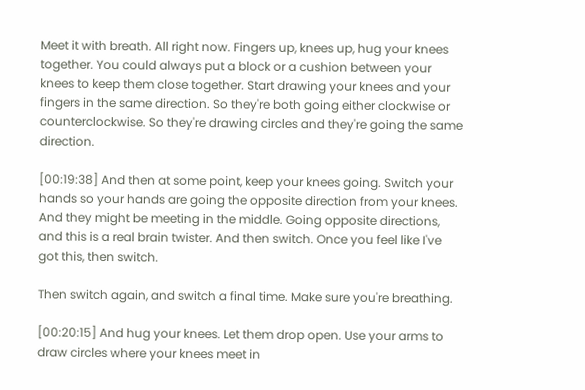Meet it with breath. All right now. Fingers up, knees up, hug your knees together. You could always put a block or a cushion between your knees to keep them close together. Start drawing your knees and your fingers in the same direction. So they're both going either clockwise or counterclockwise. So they're drawing circles and they're going the same direction.

[00:19:38] And then at some point, keep your knees going. Switch your hands so your hands are going the opposite direction from your knees. And they might be meeting in the middle. Going opposite directions, and this is a real brain twister. And then switch. Once you feel like I've got this, then switch.

Then switch again, and switch a final time. Make sure you're breathing.

[00:20:15] And hug your knees. Let them drop open. Use your arms to draw circles where your knees meet in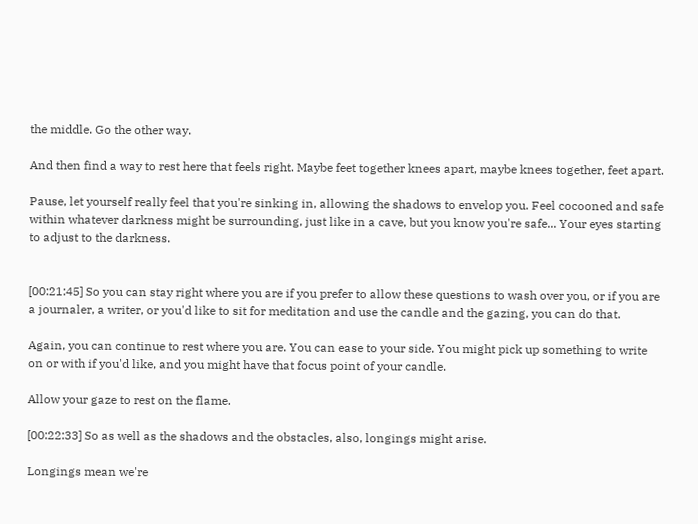the middle. Go the other way.

And then find a way to rest here that feels right. Maybe feet together knees apart, maybe knees together, feet apart.

Pause, let yourself really feel that you're sinking in, allowing the shadows to envelop you. Feel cocooned and safe within whatever darkness might be surrounding, just like in a cave, but you know you're safe... Your eyes starting to adjust to the darkness.


[00:21:45] So you can stay right where you are if you prefer to allow these questions to wash over you, or if you are a journaler, a writer, or you'd like to sit for meditation and use the candle and the gazing, you can do that.

Again, you can continue to rest where you are. You can ease to your side. You might pick up something to write on or with if you'd like, and you might have that focus point of your candle.

Allow your gaze to rest on the flame.

[00:22:33] So as well as the shadows and the obstacles, also, longings might arise.

Longings mean we're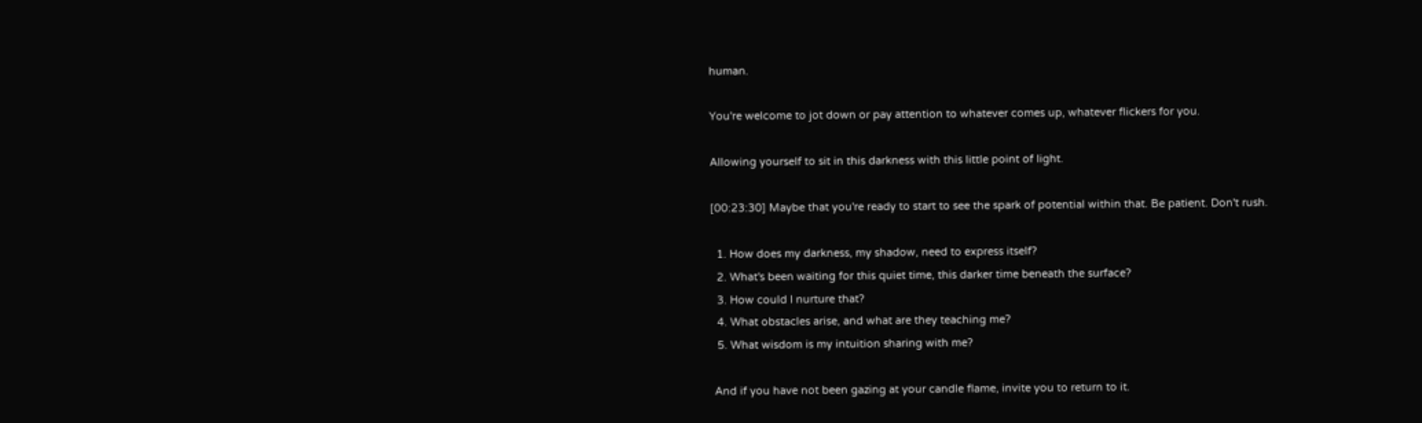human.

You're welcome to jot down or pay attention to whatever comes up, whatever flickers for you.

Allowing yourself to sit in this darkness with this little point of light.

[00:23:30] Maybe that you're ready to start to see the spark of potential within that. Be patient. Don't rush.

  1. How does my darkness, my shadow, need to express itself?
  2. What's been waiting for this quiet time, this darker time beneath the surface?
  3. How could I nurture that?
  4. What obstacles arise, and what are they teaching me?
  5. What wisdom is my intuition sharing with me?

 And if you have not been gazing at your candle flame, invite you to return to it.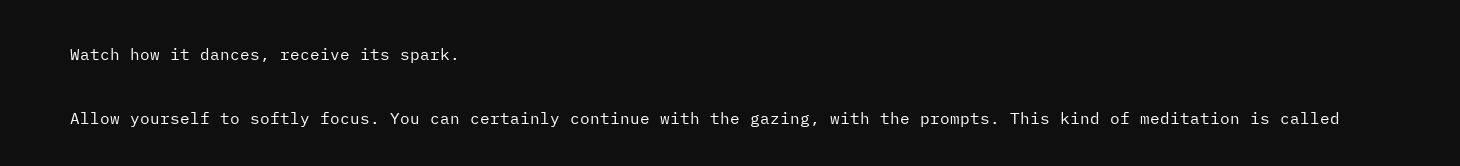Watch how it dances, receive its spark.

Allow yourself to softly focus. You can certainly continue with the gazing, with the prompts. This kind of meditation is called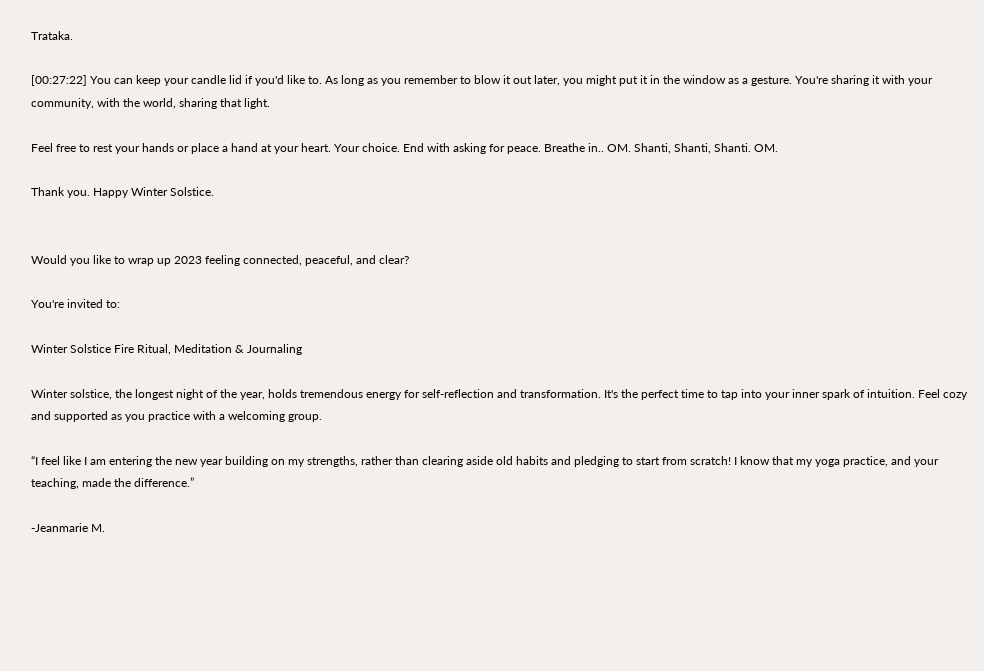Trataka.

[00:27:22] You can keep your candle lid if you'd like to. As long as you remember to blow it out later, you might put it in the window as a gesture. You're sharing it with your community, with the world, sharing that light.

Feel free to rest your hands or place a hand at your heart. Your choice. End with asking for peace. Breathe in.. OM. Shanti, Shanti, Shanti. OM.

Thank you. Happy Winter Solstice.


Would you like to wrap up 2023 feeling connected, peaceful, and clear?

You're invited to:

Winter Solstice Fire Ritual, Meditation & Journaling

Winter solstice, the longest night of the year, holds tremendous energy for self-reflection and transformation. It's the perfect time to tap into your inner spark of intuition. Feel cozy and supported as you practice with a welcoming group.

“I feel like I am entering the new year building on my strengths, rather than clearing aside old habits and pledging to start from scratch! I know that my yoga practice, and your teaching, made the difference.”

-Jeanmarie M.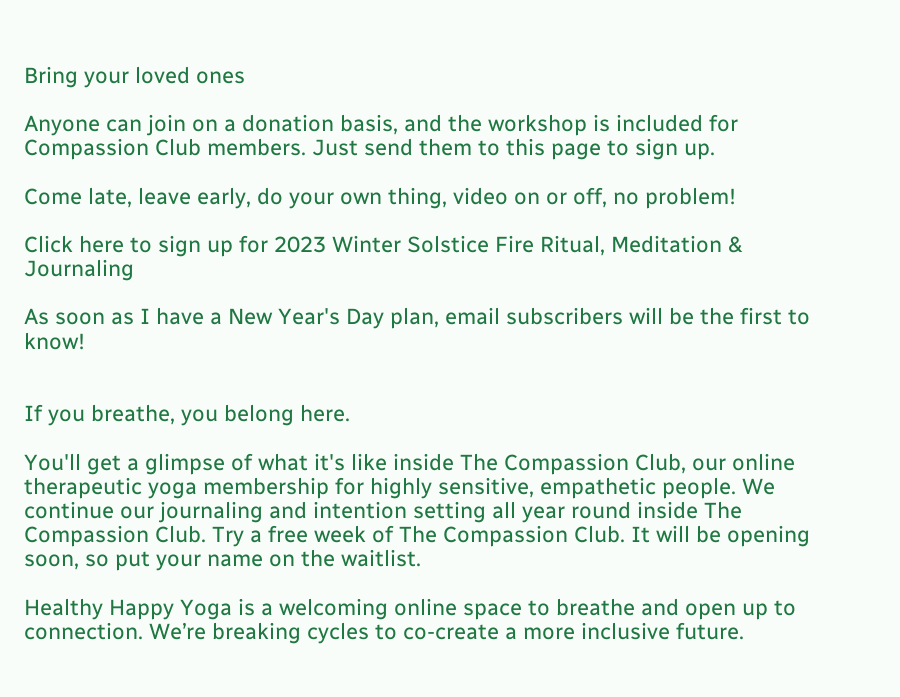Bring your loved ones

Anyone can join on a donation basis, and the workshop is included for Compassion Club members. Just send them to this page to sign up.

Come late, leave early, do your own thing, video on or off, no problem!

Click here to sign up for 2023 Winter Solstice Fire Ritual, Meditation & Journaling

As soon as I have a New Year's Day plan, email subscribers will be the first to know!


If you breathe, you belong here.

You'll get a glimpse of what it's like inside The Compassion Club, our online therapeutic yoga membership for highly sensitive, empathetic people. We continue our journaling and intention setting all year round inside The Compassion Club. Try a free week of The Compassion Club. It will be opening soon, so put your name on the waitlist.

Healthy Happy Yoga is a welcoming online space to breathe and open up to connection. We’re breaking cycles to co-create a more inclusive future.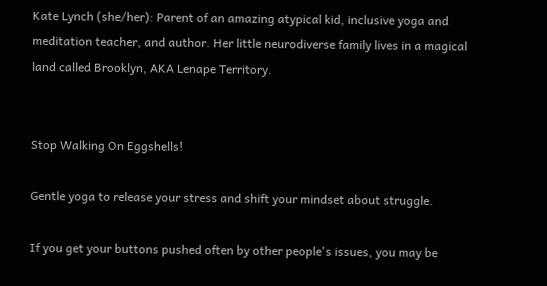Kate Lynch (she/her): Parent of an amazing atypical kid, inclusive yoga and meditation teacher, and author. Her little neurodiverse family lives in a magical land called Brooklyn, AKA Lenape Territory.


Stop Walking On Eggshells!

Gentle yoga to release your stress and shift your mindset about struggle.

If you get your buttons pushed often by other people's issues, you may be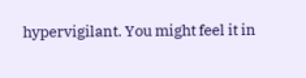hypervigilant. You might feel it in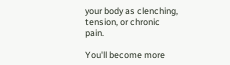your body as clenching, tension, or chronic pain.

You'll become more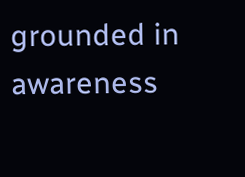grounded in awareness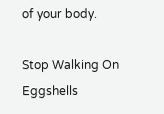of your body.

Stop Walking On Eggshells